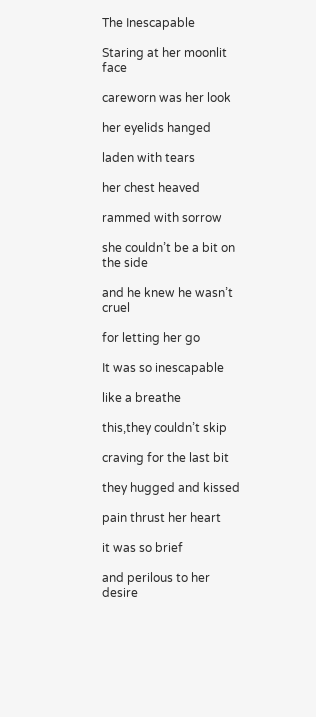The Inescapable

Staring at her moonlit face

careworn was her look

her eyelids hanged

laden with tears

her chest heaved

rammed with sorrow

she couldn’t be a bit on the side

and he knew he wasn’t cruel

for letting her go

It was so inescapable

like a breathe

this,they couldn’t skip

craving for the last bit

they hugged and kissed

pain thrust her heart

it was so brief

and perilous to her desire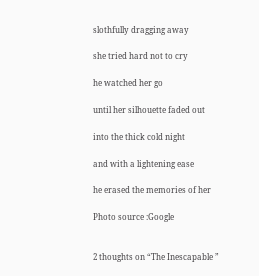slothfully dragging away

she tried hard not to cry

he watched her go

until her silhouette faded out

into the thick cold night

and with a lightening ease

he erased the memories of her

Photo source :Google


2 thoughts on “The Inescapable ”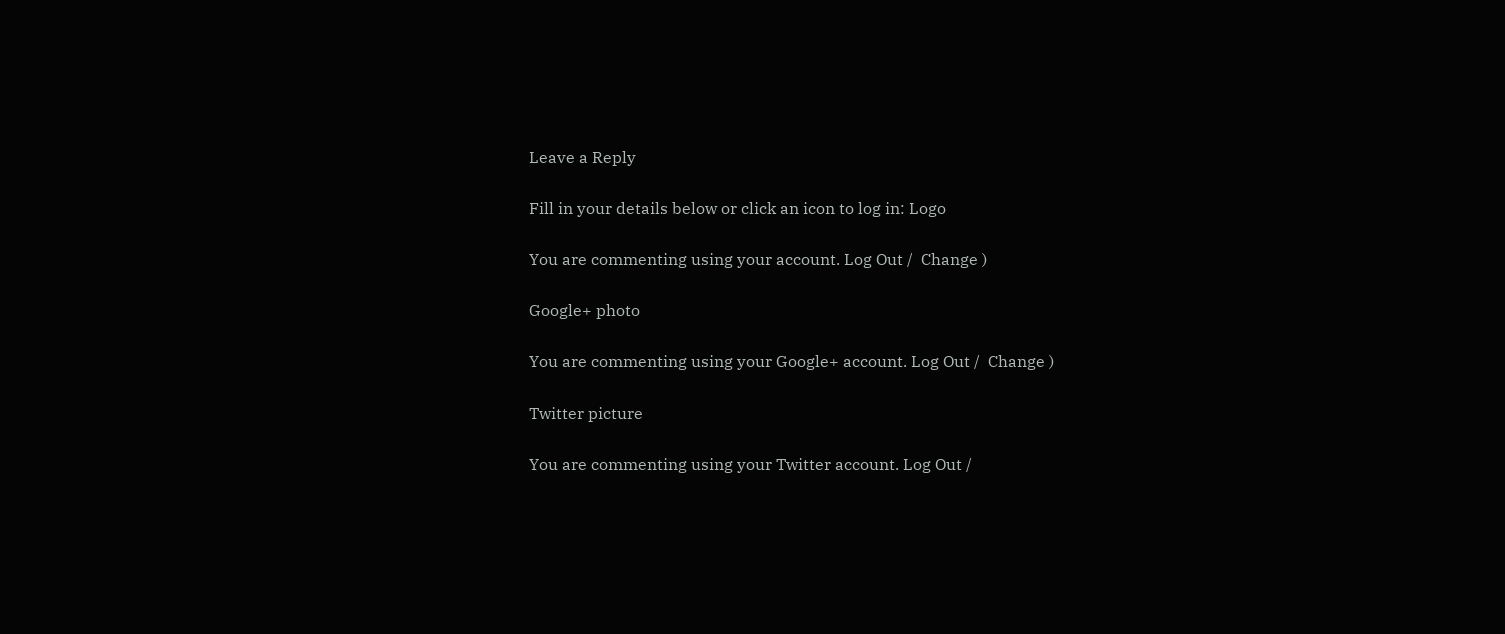Leave a Reply

Fill in your details below or click an icon to log in: Logo

You are commenting using your account. Log Out /  Change )

Google+ photo

You are commenting using your Google+ account. Log Out /  Change )

Twitter picture

You are commenting using your Twitter account. Log Out /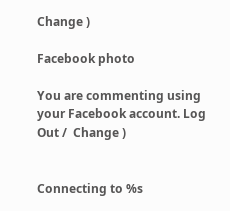Change )

Facebook photo

You are commenting using your Facebook account. Log Out /  Change )


Connecting to %s